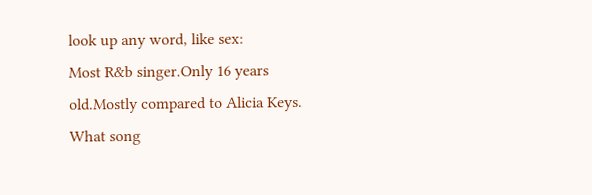look up any word, like sex:
Most R&b singer.Only 16 years old.Mostly compared to Alicia Keys.
What song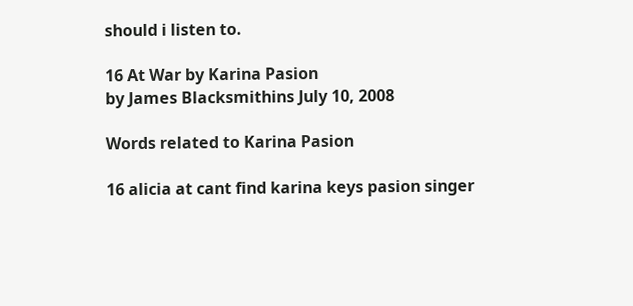should i listen to.

16 At War by Karina Pasion
by James Blacksmithins July 10, 2008

Words related to Karina Pasion

16 alicia at cant find karina keys pasion singer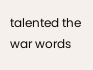talented the war words